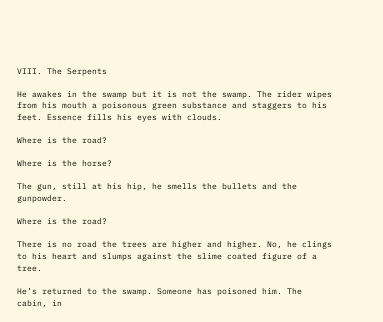VIII. The Serpents

He awakes in the swamp but it is not the swamp. The rider wipes from his mouth a poisonous green substance and staggers to his feet. Essence fills his eyes with clouds.

Where is the road?

Where is the horse?

The gun, still at his hip, he smells the bullets and the gunpowder.

Where is the road?

There is no road the trees are higher and higher. No, he clings to his heart and slumps against the slime coated figure of a tree.

He’s returned to the swamp. Someone has poisoned him. The cabin, in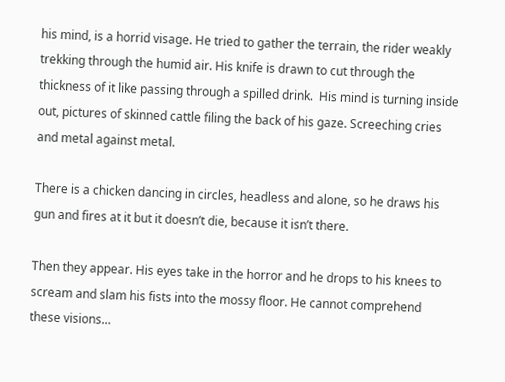his mind, is a horrid visage. He tried to gather the terrain, the rider weakly trekking through the humid air. His knife is drawn to cut through the thickness of it like passing through a spilled drink.  His mind is turning inside out, pictures of skinned cattle filing the back of his gaze. Screeching cries and metal against metal.

There is a chicken dancing in circles, headless and alone, so he draws his gun and fires at it but it doesn’t die, because it isn’t there.

Then they appear. His eyes take in the horror and he drops to his knees to scream and slam his fists into the mossy floor. He cannot comprehend these visions…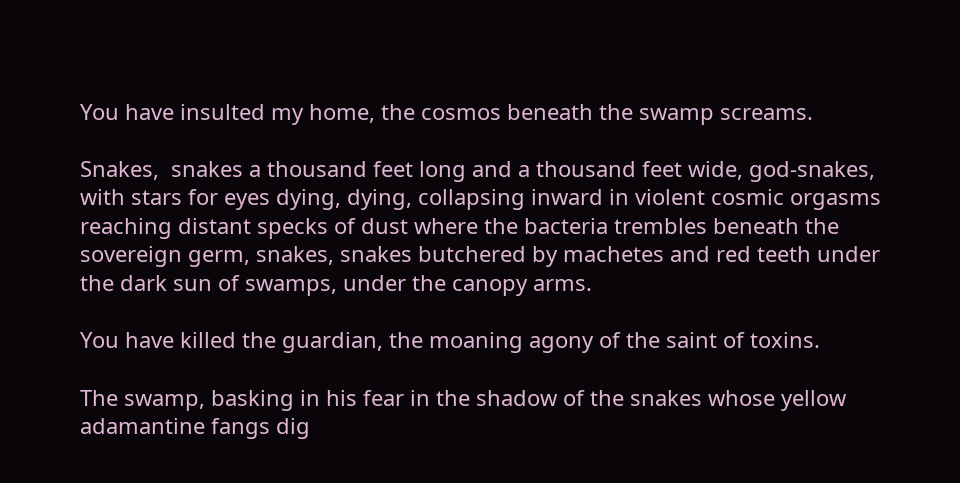You have insulted my home, the cosmos beneath the swamp screams.

Snakes,  snakes a thousand feet long and a thousand feet wide, god-snakes, with stars for eyes dying, dying, collapsing inward in violent cosmic orgasms reaching distant specks of dust where the bacteria trembles beneath the sovereign germ, snakes, snakes butchered by machetes and red teeth under the dark sun of swamps, under the canopy arms.

You have killed the guardian, the moaning agony of the saint of toxins.

The swamp, basking in his fear in the shadow of the snakes whose yellow adamantine fangs dig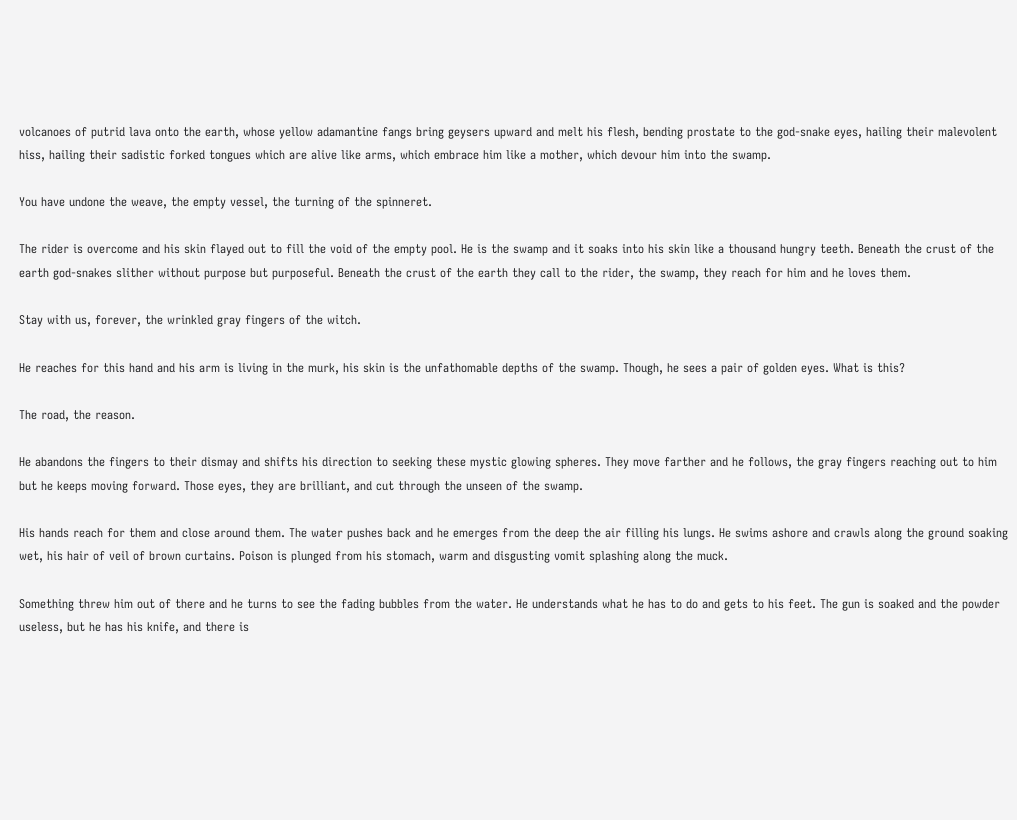volcanoes of putrid lava onto the earth, whose yellow adamantine fangs bring geysers upward and melt his flesh, bending prostate to the god-snake eyes, hailing their malevolent hiss, hailing their sadistic forked tongues which are alive like arms, which embrace him like a mother, which devour him into the swamp.

You have undone the weave, the empty vessel, the turning of the spinneret.

The rider is overcome and his skin flayed out to fill the void of the empty pool. He is the swamp and it soaks into his skin like a thousand hungry teeth. Beneath the crust of the earth god-snakes slither without purpose but purposeful. Beneath the crust of the earth they call to the rider, the swamp, they reach for him and he loves them.

Stay with us, forever, the wrinkled gray fingers of the witch.

He reaches for this hand and his arm is living in the murk, his skin is the unfathomable depths of the swamp. Though, he sees a pair of golden eyes. What is this?

The road, the reason.

He abandons the fingers to their dismay and shifts his direction to seeking these mystic glowing spheres. They move farther and he follows, the gray fingers reaching out to him but he keeps moving forward. Those eyes, they are brilliant, and cut through the unseen of the swamp.

His hands reach for them and close around them. The water pushes back and he emerges from the deep the air filling his lungs. He swims ashore and crawls along the ground soaking wet, his hair of veil of brown curtains. Poison is plunged from his stomach, warm and disgusting vomit splashing along the muck.

Something threw him out of there and he turns to see the fading bubbles from the water. He understands what he has to do and gets to his feet. The gun is soaked and the powder useless, but he has his knife, and there is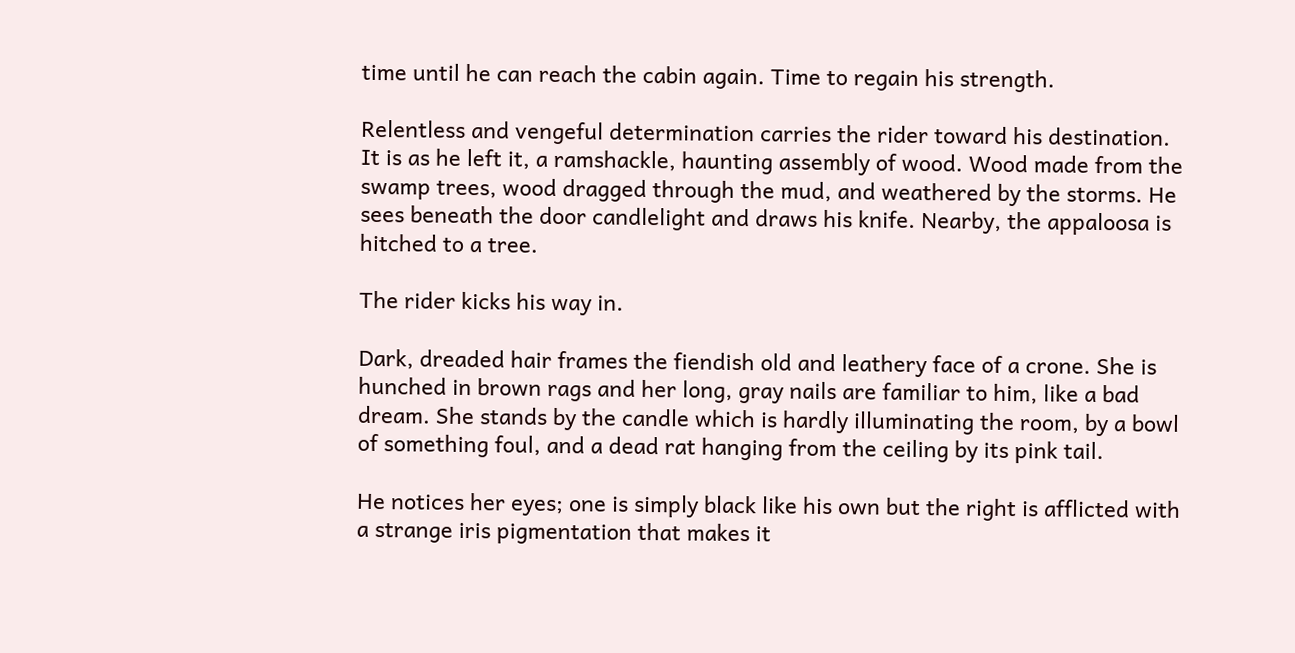time until he can reach the cabin again. Time to regain his strength.

Relentless and vengeful determination carries the rider toward his destination. It is as he left it, a ramshackle, haunting assembly of wood. Wood made from the swamp trees, wood dragged through the mud, and weathered by the storms. He sees beneath the door candlelight and draws his knife. Nearby, the appaloosa is hitched to a tree.

The rider kicks his way in.

Dark, dreaded hair frames the fiendish old and leathery face of a crone. She is hunched in brown rags and her long, gray nails are familiar to him, like a bad dream. She stands by the candle which is hardly illuminating the room, by a bowl of something foul, and a dead rat hanging from the ceiling by its pink tail.

He notices her eyes; one is simply black like his own but the right is afflicted with a strange iris pigmentation that makes it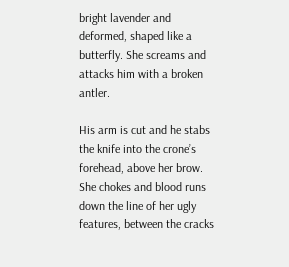bright lavender and deformed, shaped like a butterfly. She screams and attacks him with a broken antler.

His arm is cut and he stabs the knife into the crone’s forehead, above her brow. She chokes and blood runs down the line of her ugly features, between the cracks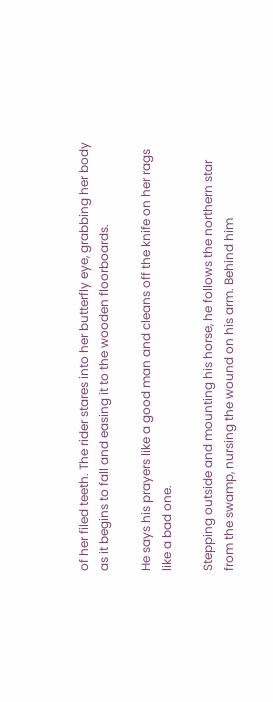of her filed teeth. The rider stares into her butterfly eye, grabbing her body as it begins to fall and easing it to the wooden floorboards.

He says his prayers like a good man and cleans off the knife on her rags like a bad one.

Stepping outside and mounting his horse, he follows the northern star from the swamp, nursing the wound on his arm. Behind him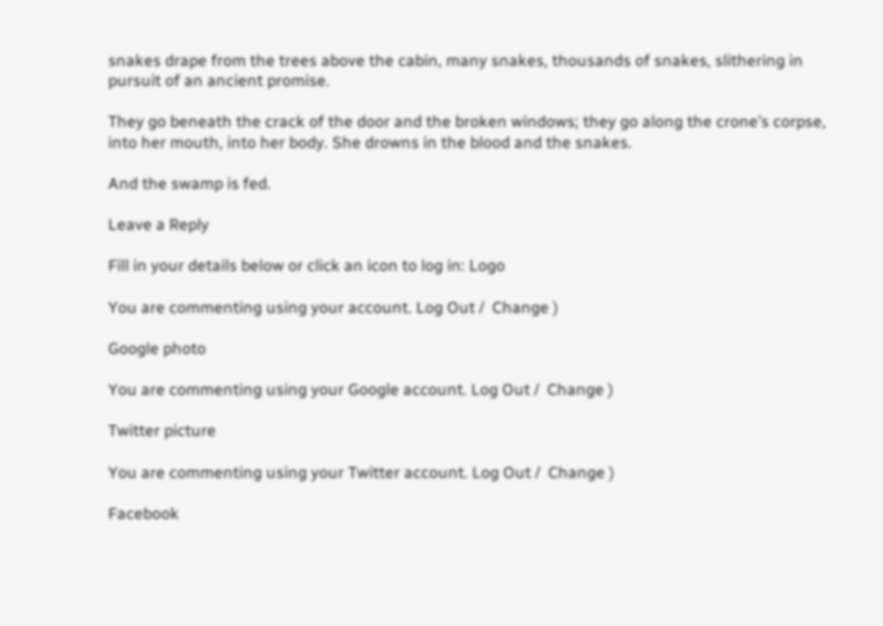snakes drape from the trees above the cabin, many snakes, thousands of snakes, slithering in pursuit of an ancient promise.

They go beneath the crack of the door and the broken windows; they go along the crone’s corpse, into her mouth, into her body. She drowns in the blood and the snakes.

And the swamp is fed.

Leave a Reply

Fill in your details below or click an icon to log in: Logo

You are commenting using your account. Log Out /  Change )

Google photo

You are commenting using your Google account. Log Out /  Change )

Twitter picture

You are commenting using your Twitter account. Log Out /  Change )

Facebook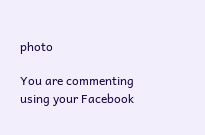photo

You are commenting using your Facebook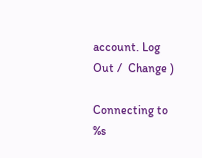account. Log Out /  Change )

Connecting to %s